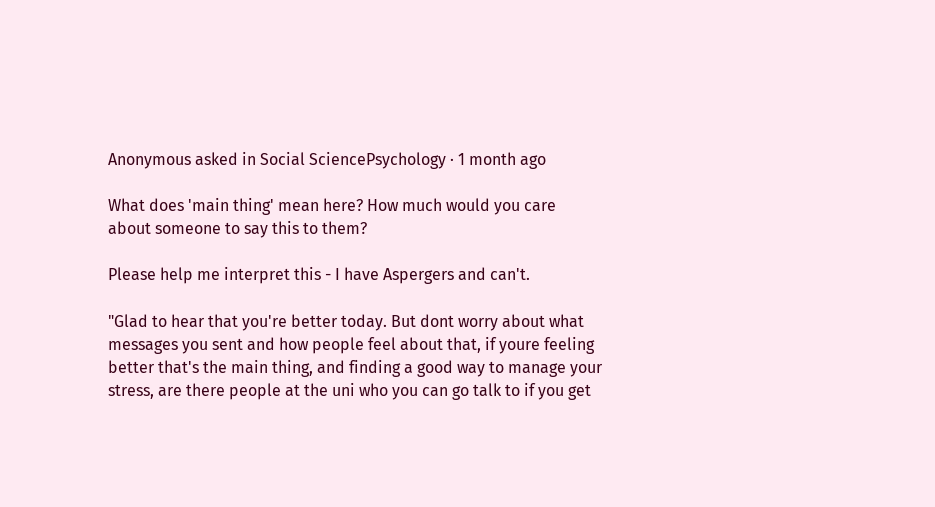Anonymous asked in Social SciencePsychology · 1 month ago

What does 'main thing' mean here? How much would you care about someone to say this to them?

Please help me interpret this - I have Aspergers and can't.

"Glad to hear that you're better today. But dont worry about what messages you sent and how people feel about that, if youre feeling better that's the main thing, and finding a good way to manage your stress, are there people at the uni who you can go talk to if you get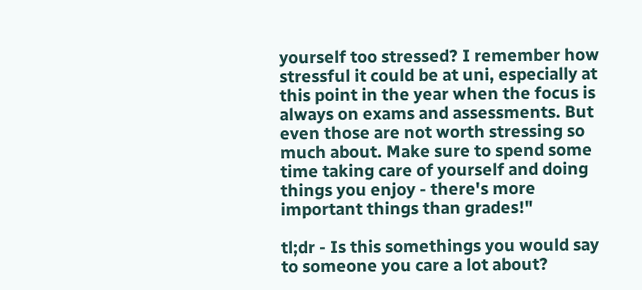yourself too stressed? I remember how stressful it could be at uni, especially at this point in the year when the focus is always on exams and assessments. But even those are not worth stressing so much about. Make sure to spend some time taking care of yourself and doing things you enjoy - there's more important things than grades!"

tl;dr - Is this somethings you would say to someone you care a lot about?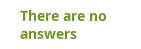There are no answers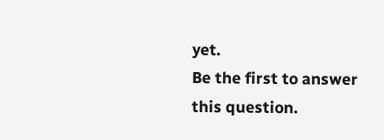yet.
Be the first to answer this question.